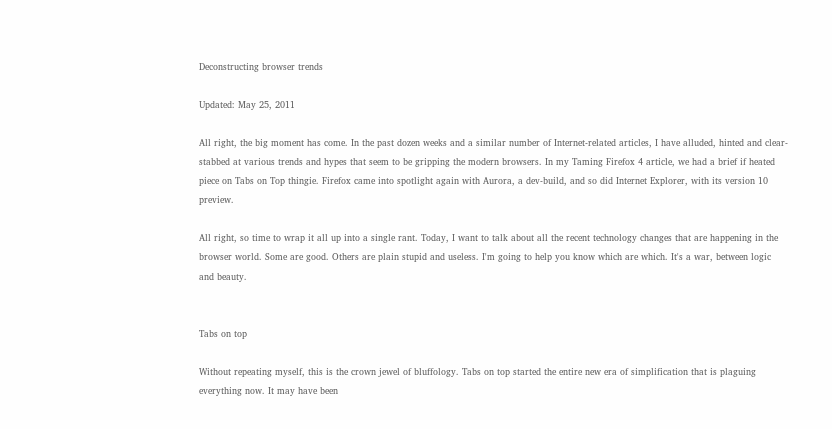Deconstructing browser trends

Updated: May 25, 2011

All right, the big moment has come. In the past dozen weeks and a similar number of Internet-related articles, I have alluded, hinted and clear-stabbed at various trends and hypes that seem to be gripping the modern browsers. In my Taming Firefox 4 article, we had a brief if heated piece on Tabs on Top thingie. Firefox came into spotlight again with Aurora, a dev-build, and so did Internet Explorer, with its version 10 preview.

All right, so time to wrap it all up into a single rant. Today, I want to talk about all the recent technology changes that are happening in the browser world. Some are good. Others are plain stupid and useless. I'm going to help you know which are which. It's a war, between logic and beauty.


Tabs on top

Without repeating myself, this is the crown jewel of bluffology. Tabs on top started the entire new era of simplification that is plaguing everything now. It may have been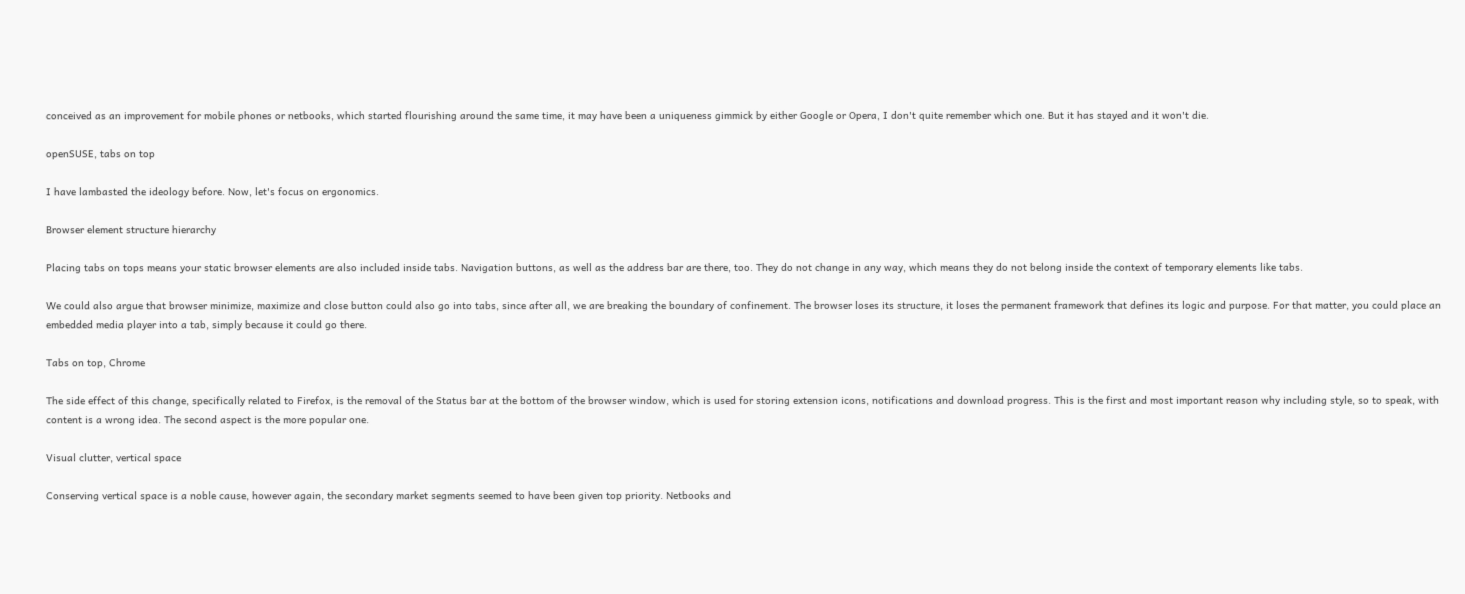conceived as an improvement for mobile phones or netbooks, which started flourishing around the same time, it may have been a uniqueness gimmick by either Google or Opera, I don't quite remember which one. But it has stayed and it won't die.

openSUSE, tabs on top

I have lambasted the ideology before. Now, let's focus on ergonomics.

Browser element structure hierarchy

Placing tabs on tops means your static browser elements are also included inside tabs. Navigation buttons, as well as the address bar are there, too. They do not change in any way, which means they do not belong inside the context of temporary elements like tabs.

We could also argue that browser minimize, maximize and close button could also go into tabs, since after all, we are breaking the boundary of confinement. The browser loses its structure, it loses the permanent framework that defines its logic and purpose. For that matter, you could place an embedded media player into a tab, simply because it could go there.

Tabs on top, Chrome

The side effect of this change, specifically related to Firefox, is the removal of the Status bar at the bottom of the browser window, which is used for storing extension icons, notifications and download progress. This is the first and most important reason why including style, so to speak, with content is a wrong idea. The second aspect is the more popular one.

Visual clutter, vertical space

Conserving vertical space is a noble cause, however again, the secondary market segments seemed to have been given top priority. Netbooks and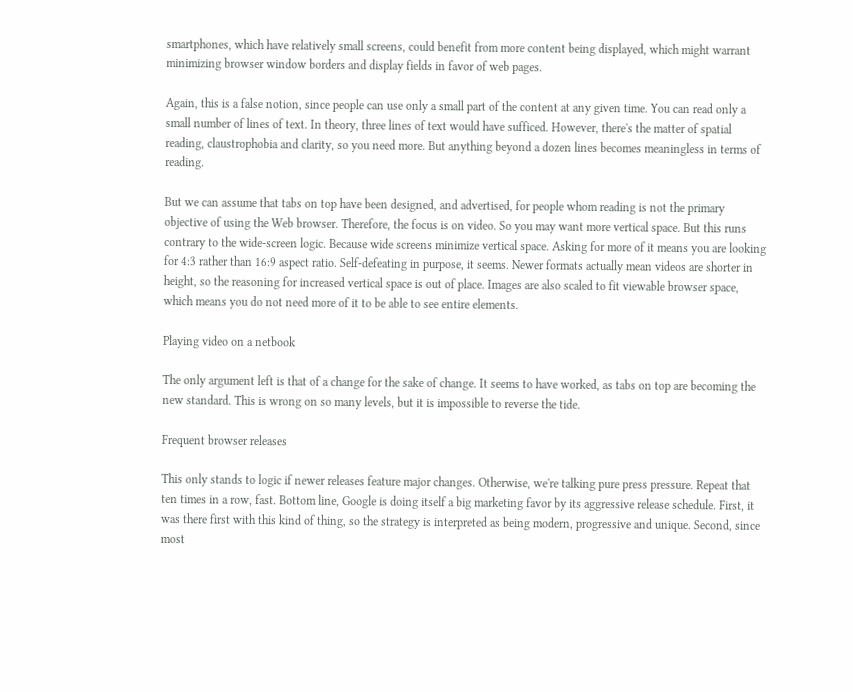smartphones, which have relatively small screens, could benefit from more content being displayed, which might warrant minimizing browser window borders and display fields in favor of web pages.

Again, this is a false notion, since people can use only a small part of the content at any given time. You can read only a small number of lines of text. In theory, three lines of text would have sufficed. However, there's the matter of spatial reading, claustrophobia and clarity, so you need more. But anything beyond a dozen lines becomes meaningless in terms of reading.

But we can assume that tabs on top have been designed, and advertised, for people whom reading is not the primary objective of using the Web browser. Therefore, the focus is on video. So you may want more vertical space. But this runs contrary to the wide-screen logic. Because wide screens minimize vertical space. Asking for more of it means you are looking for 4:3 rather than 16:9 aspect ratio. Self-defeating in purpose, it seems. Newer formats actually mean videos are shorter in height, so the reasoning for increased vertical space is out of place. Images are also scaled to fit viewable browser space, which means you do not need more of it to be able to see entire elements.

Playing video on a netbook

The only argument left is that of a change for the sake of change. It seems to have worked, as tabs on top are becoming the new standard. This is wrong on so many levels, but it is impossible to reverse the tide.

Frequent browser releases

This only stands to logic if newer releases feature major changes. Otherwise, we're talking pure press pressure. Repeat that ten times in a row, fast. Bottom line, Google is doing itself a big marketing favor by its aggressive release schedule. First, it was there first with this kind of thing, so the strategy is interpreted as being modern, progressive and unique. Second, since most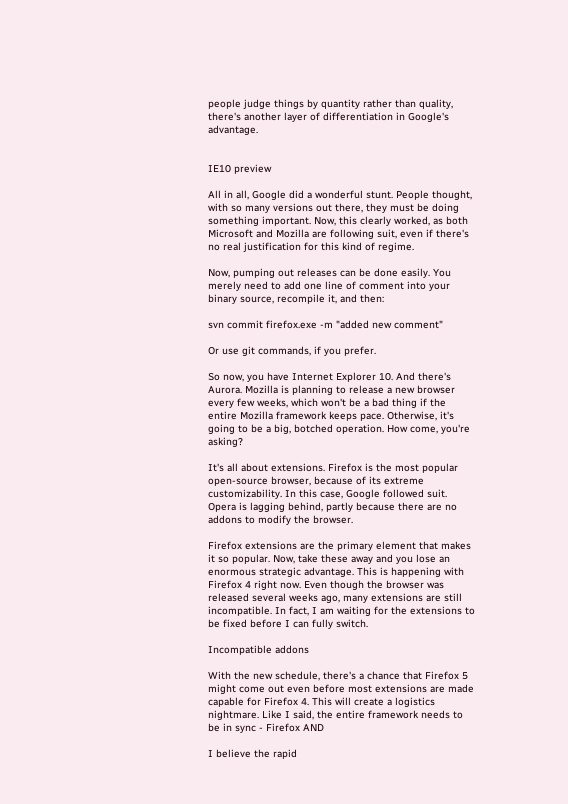people judge things by quantity rather than quality, there's another layer of differentiation in Google's advantage.


IE10 preview

All in all, Google did a wonderful stunt. People thought, with so many versions out there, they must be doing something important. Now, this clearly worked, as both Microsoft and Mozilla are following suit, even if there's no real justification for this kind of regime.

Now, pumping out releases can be done easily. You merely need to add one line of comment into your binary source, recompile it, and then:

svn commit firefox.exe -m "added new comment"

Or use git commands, if you prefer.

So now, you have Internet Explorer 10. And there's Aurora. Mozilla is planning to release a new browser every few weeks, which won't be a bad thing if the entire Mozilla framework keeps pace. Otherwise, it's going to be a big, botched operation. How come, you're asking?

It's all about extensions. Firefox is the most popular open-source browser, because of its extreme customizability. In this case, Google followed suit. Opera is lagging behind, partly because there are no addons to modify the browser.

Firefox extensions are the primary element that makes it so popular. Now, take these away and you lose an enormous strategic advantage. This is happening with Firefox 4 right now. Even though the browser was released several weeks ago, many extensions are still incompatible. In fact, I am waiting for the extensions to be fixed before I can fully switch.

Incompatible addons

With the new schedule, there's a chance that Firefox 5 might come out even before most extensions are made capable for Firefox 4. This will create a logistics nightmare. Like I said, the entire framework needs to be in sync - Firefox AND

I believe the rapid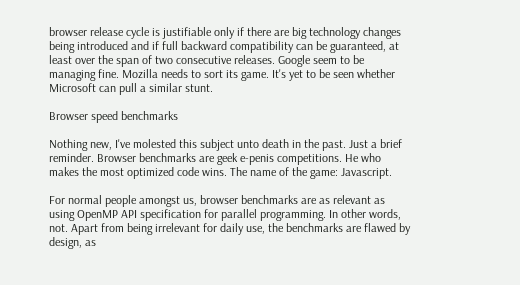browser release cycle is justifiable only if there are big technology changes being introduced and if full backward compatibility can be guaranteed, at least over the span of two consecutive releases. Google seem to be managing fine. Mozilla needs to sort its game. It's yet to be seen whether Microsoft can pull a similar stunt.

Browser speed benchmarks

Nothing new, I've molested this subject unto death in the past. Just a brief reminder. Browser benchmarks are geek e-penis competitions. He who makes the most optimized code wins. The name of the game: Javascript.

For normal people amongst us, browser benchmarks are as relevant as using OpenMP API specification for parallel programming. In other words, not. Apart from being irrelevant for daily use, the benchmarks are flawed by design, as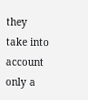they take into account only a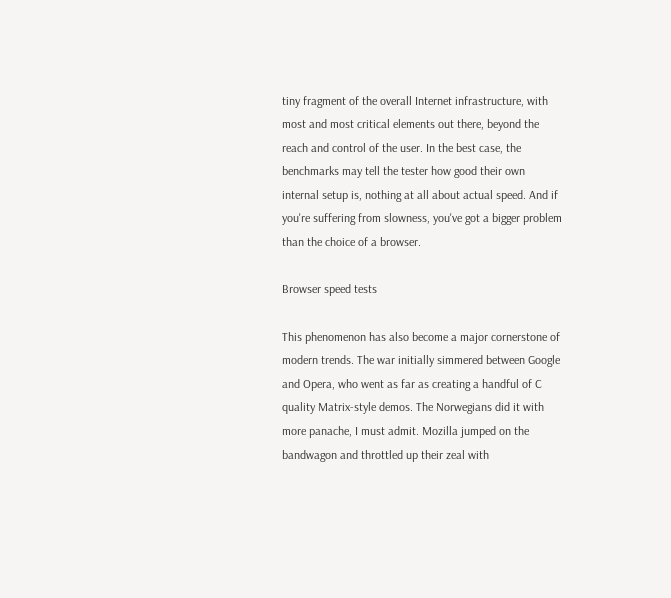tiny fragment of the overall Internet infrastructure, with most and most critical elements out there, beyond the reach and control of the user. In the best case, the benchmarks may tell the tester how good their own internal setup is, nothing at all about actual speed. And if you're suffering from slowness, you've got a bigger problem than the choice of a browser.

Browser speed tests

This phenomenon has also become a major cornerstone of modern trends. The war initially simmered between Google and Opera, who went as far as creating a handful of C quality Matrix-style demos. The Norwegians did it with more panache, I must admit. Mozilla jumped on the bandwagon and throttled up their zeal with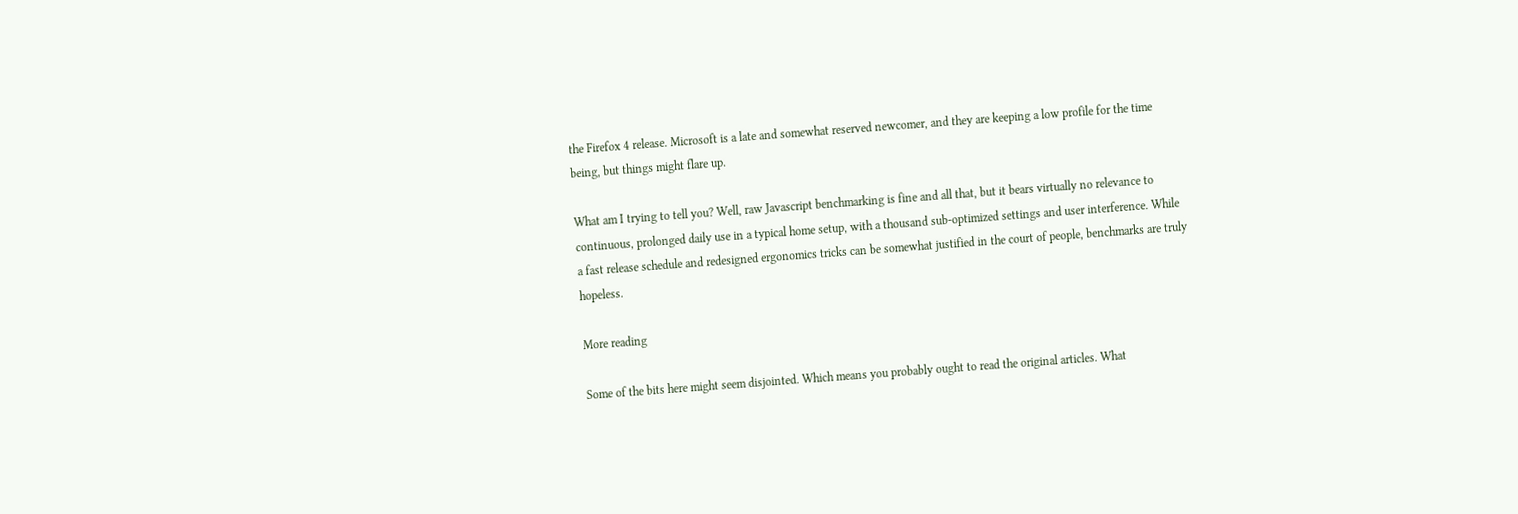the Firefox 4 release. Microsoft is a late and somewhat reserved newcomer, and they are keeping a low profile for the time being, but things might flare up.

What am I trying to tell you? Well, raw Javascript benchmarking is fine and all that, but it bears virtually no relevance to continuous, prolonged daily use in a typical home setup, with a thousand sub-optimized settings and user interference. While a fast release schedule and redesigned ergonomics tricks can be somewhat justified in the court of people, benchmarks are truly hopeless.

More reading

Some of the bits here might seem disjointed. Which means you probably ought to read the original articles. What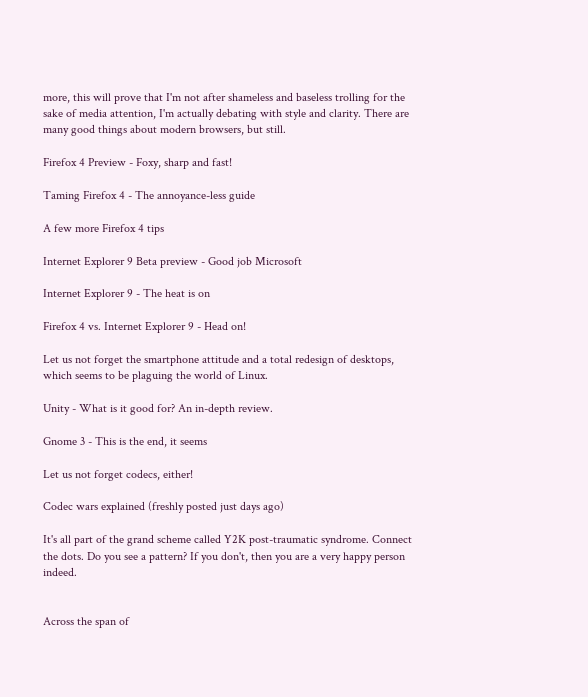more, this will prove that I'm not after shameless and baseless trolling for the sake of media attention, I'm actually debating with style and clarity. There are many good things about modern browsers, but still.

Firefox 4 Preview - Foxy, sharp and fast!

Taming Firefox 4 - The annoyance-less guide

A few more Firefox 4 tips

Internet Explorer 9 Beta preview - Good job Microsoft

Internet Explorer 9 - The heat is on

Firefox 4 vs. Internet Explorer 9 - Head on!

Let us not forget the smartphone attitude and a total redesign of desktops, which seems to be plaguing the world of Linux.

Unity - What is it good for? An in-depth review.

Gnome 3 - This is the end, it seems

Let us not forget codecs, either!

Codec wars explained (freshly posted just days ago)

It's all part of the grand scheme called Y2K post-traumatic syndrome. Connect the dots. Do you see a pattern? If you don't, then you are a very happy person indeed.


Across the span of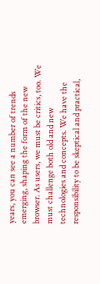years, you can see a number of trends emerging, shaping the form of the new browser. As users, we must be critics, too. We must challenge both old and new technologies and concepts. We have the responsibility to be skeptical and practical,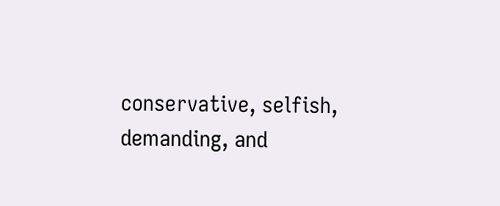conservative, selfish, demanding, and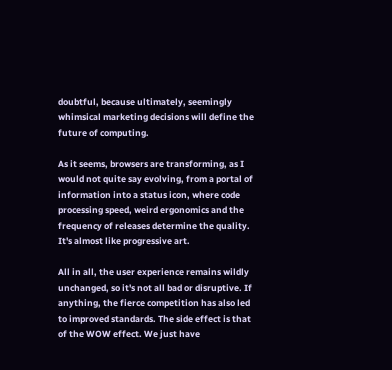doubtful, because ultimately, seemingly whimsical marketing decisions will define the future of computing.

As it seems, browsers are transforming, as I would not quite say evolving, from a portal of information into a status icon, where code processing speed, weird ergonomics and the frequency of releases determine the quality. It's almost like progressive art.

All in all, the user experience remains wildly unchanged, so it's not all bad or disruptive. If anything, the fierce competition has also led to improved standards. The side effect is that of the WOW effect. We just have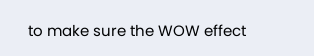to make sure the WOW effect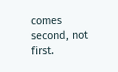comes second, not first.